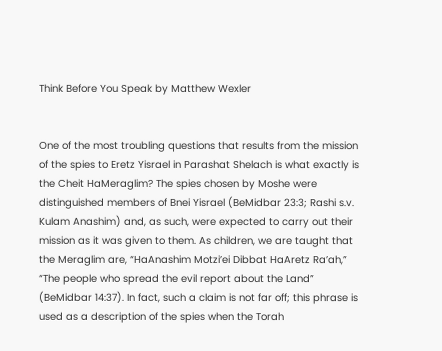Think Before You Speak by Matthew Wexler


One of the most troubling questions that results from the mission of the spies to Eretz Yisrael in Parashat Shelach is what exactly is the Cheit HaMeraglim? The spies chosen by Moshe were distinguished members of Bnei Yisrael (BeMidbar 23:3; Rashi s.v. Kulam Anashim) and, as such, were expected to carry out their mission as it was given to them. As children, we are taught that the Meraglim are, “HaAnashim Motzi’ei Dibbat HaAretz Ra’ah,” “The people who spread the evil report about the Land” (BeMidbar 14:37). In fact, such a claim is not far off; this phrase is used as a description of the spies when the Torah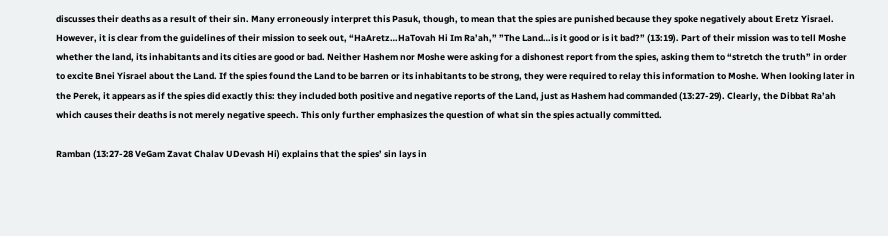discusses their deaths as a result of their sin. Many erroneously interpret this Pasuk, though, to mean that the spies are punished because they spoke negatively about Eretz Yisrael. However, it is clear from the guidelines of their mission to seek out, “HaAretz…HaTovah Hi Im Ra’ah,” ”The Land…is it good or is it bad?” (13:19). Part of their mission was to tell Moshe whether the land, its inhabitants and its cities are good or bad. Neither Hashem nor Moshe were asking for a dishonest report from the spies, asking them to “stretch the truth” in order to excite Bnei Yisrael about the Land. If the spies found the Land to be barren or its inhabitants to be strong, they were required to relay this information to Moshe. When looking later in the Perek, it appears as if the spies did exactly this: they included both positive and negative reports of the Land, just as Hashem had commanded (13:27-29). Clearly, the Dibbat Ra’ah which causes their deaths is not merely negative speech. This only further emphasizes the question of what sin the spies actually committed.

Ramban (13:27-28 VeGam Zavat Chalav UDevash Hi) explains that the spies’ sin lays in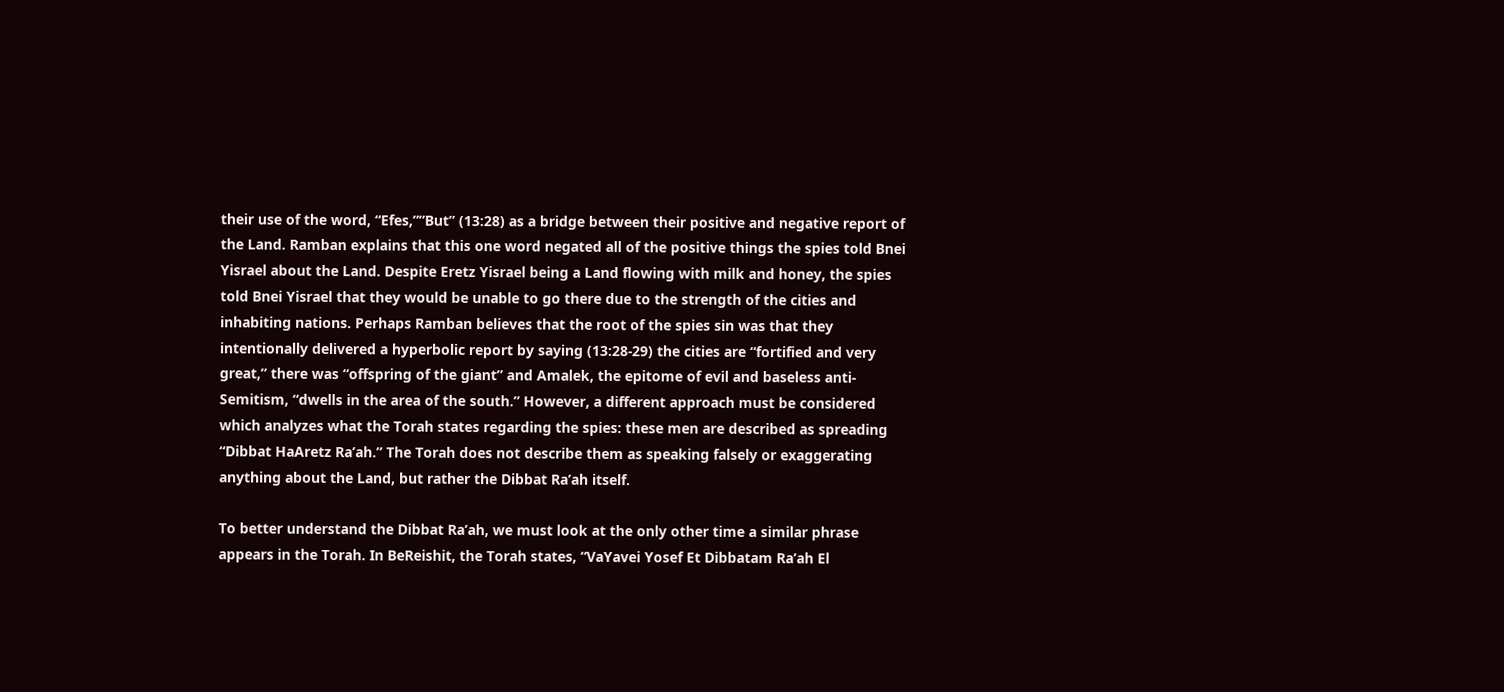their use of the word, “Efes,””But” (13:28) as a bridge between their positive and negative report of the Land. Ramban explains that this one word negated all of the positive things the spies told Bnei Yisrael about the Land. Despite Eretz Yisrael being a Land flowing with milk and honey, the spies told Bnei Yisrael that they would be unable to go there due to the strength of the cities and inhabiting nations. Perhaps Ramban believes that the root of the spies sin was that they intentionally delivered a hyperbolic report by saying (13:28-29) the cities are “fortified and very great,” there was “offspring of the giant” and Amalek, the epitome of evil and baseless anti-Semitism, “dwells in the area of the south.” However, a different approach must be considered which analyzes what the Torah states regarding the spies: these men are described as spreading “Dibbat HaAretz Ra’ah.” The Torah does not describe them as speaking falsely or exaggerating anything about the Land, but rather the Dibbat Ra’ah itself.

To better understand the Dibbat Ra’ah, we must look at the only other time a similar phrase appears in the Torah. In BeReishit, the Torah states, “VaYavei Yosef Et Dibbatam Ra’ah El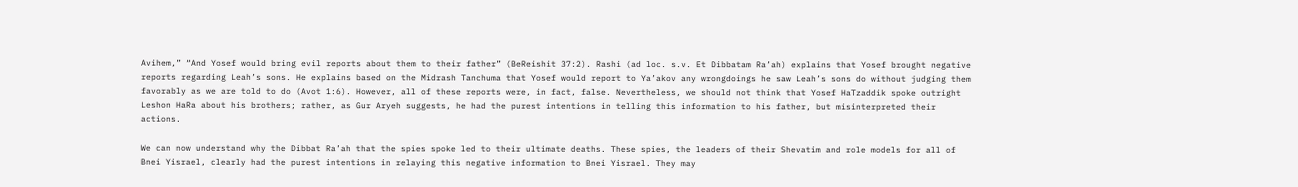Avihem,” “And Yosef would bring evil reports about them to their father” (BeReishit 37:2). Rashi (ad loc. s.v. Et Dibbatam Ra’ah) explains that Yosef brought negative reports regarding Leah’s sons. He explains based on the Midrash Tanchuma that Yosef would report to Ya’akov any wrongdoings he saw Leah’s sons do without judging them favorably as we are told to do (Avot 1:6). However, all of these reports were, in fact, false. Nevertheless, we should not think that Yosef HaTzaddik spoke outright Leshon HaRa about his brothers; rather, as Gur Aryeh suggests, he had the purest intentions in telling this information to his father, but misinterpreted their actions.

We can now understand why the Dibbat Ra’ah that the spies spoke led to their ultimate deaths. These spies, the leaders of their Shevatim and role models for all of Bnei Yisrael, clearly had the purest intentions in relaying this negative information to Bnei Yisrael. They may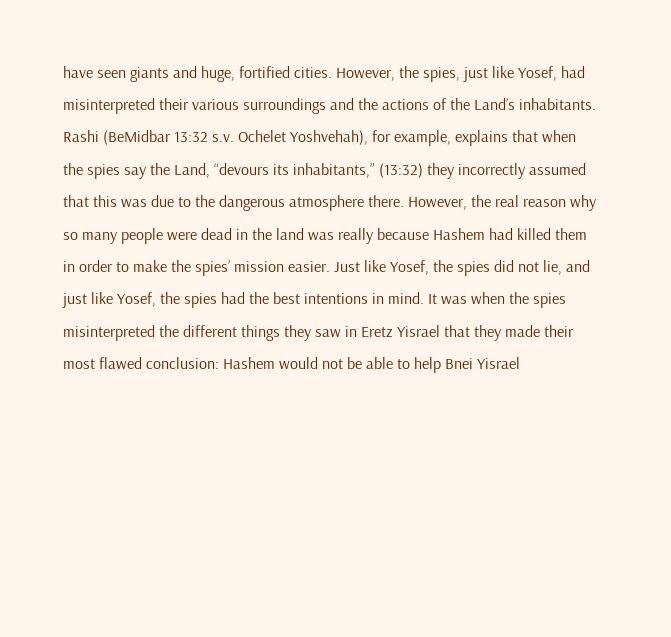have seen giants and huge, fortified cities. However, the spies, just like Yosef, had misinterpreted their various surroundings and the actions of the Land’s inhabitants. Rashi (BeMidbar 13:32 s.v. Ochelet Yoshvehah), for example, explains that when the spies say the Land, “devours its inhabitants,” (13:32) they incorrectly assumed that this was due to the dangerous atmosphere there. However, the real reason why so many people were dead in the land was really because Hashem had killed them in order to make the spies’ mission easier. Just like Yosef, the spies did not lie, and just like Yosef, the spies had the best intentions in mind. It was when the spies misinterpreted the different things they saw in Eretz Yisrael that they made their most flawed conclusion: Hashem would not be able to help Bnei Yisrael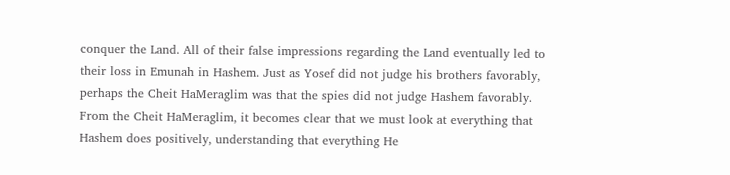conquer the Land. All of their false impressions regarding the Land eventually led to their loss in Emunah in Hashem. Just as Yosef did not judge his brothers favorably, perhaps the Cheit HaMeraglim was that the spies did not judge Hashem favorably. From the Cheit HaMeraglim, it becomes clear that we must look at everything that Hashem does positively, understanding that everything He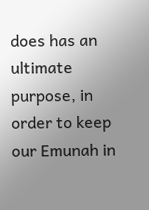does has an ultimate purpose, in order to keep our Emunah in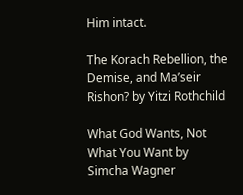Him intact.

The Korach Rebellion, the Demise, and Ma’seir Rishon? by Yitzi Rothchild

What God Wants, Not What You Want by Simcha Wagner